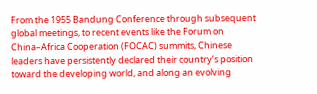From the 1955 Bandung Conference through subsequent global meetings, to recent events like the Forum on China–Africa Cooperation (FOCAC) summits, Chinese leaders have persistently declared their country’s position toward the developing world, and along an evolving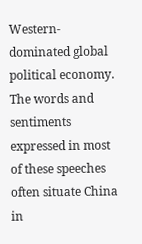Western-dominated global political economy. The words and sentiments expressed in most of these speeches often situate China in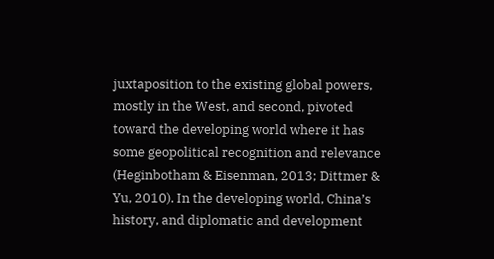juxtaposition to the existing global powers, mostly in the West, and second, pivoted toward the developing world where it has some geopolitical recognition and relevance (Heginbotham & Eisenman, 2013; Dittmer & Yu, 2010). In the developing world, China’s history, and diplomatic and development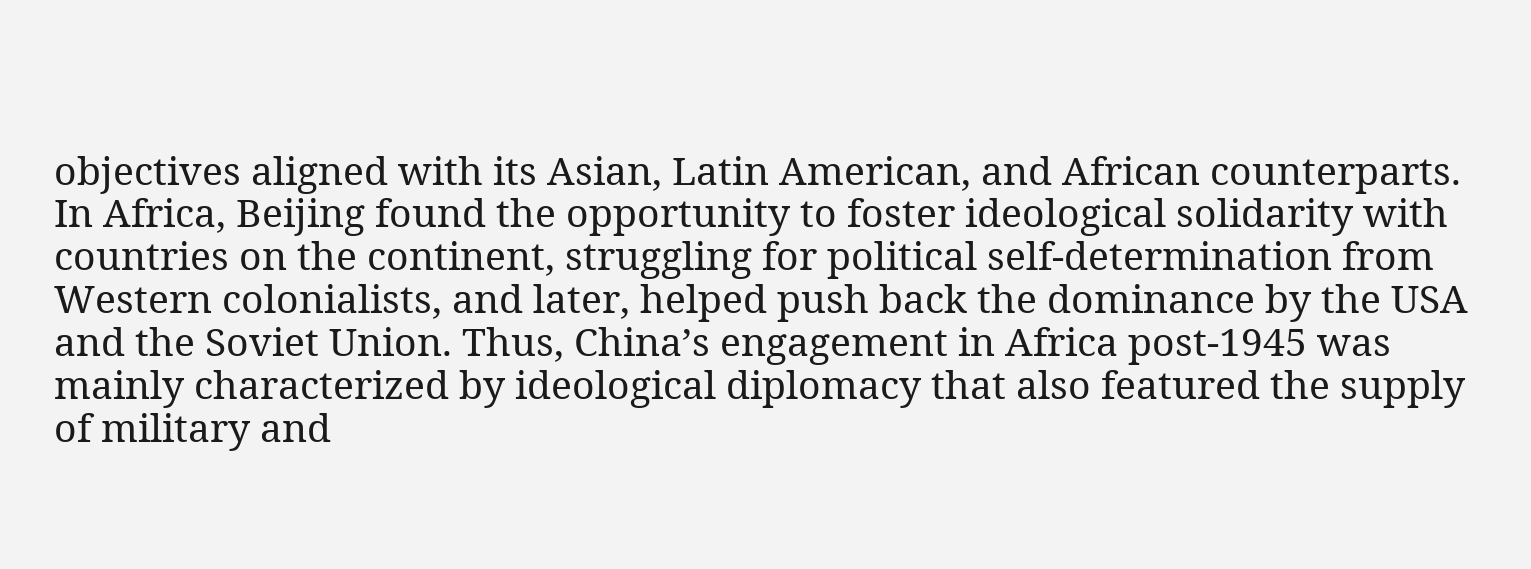objectives aligned with its Asian, Latin American, and African counterparts. In Africa, Beijing found the opportunity to foster ideological solidarity with countries on the continent, struggling for political self-determination from Western colonialists, and later, helped push back the dominance by the USA and the Soviet Union. Thus, China’s engagement in Africa post-1945 was mainly characterized by ideological diplomacy that also featured the supply of military and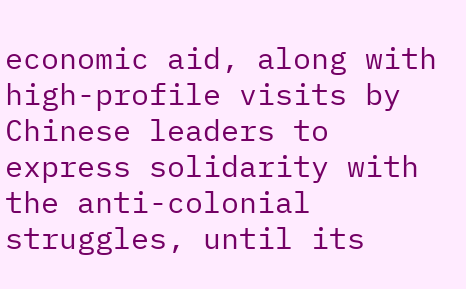economic aid, along with high-profile visits by Chinese leaders to express solidarity with the anti-colonial struggles, until its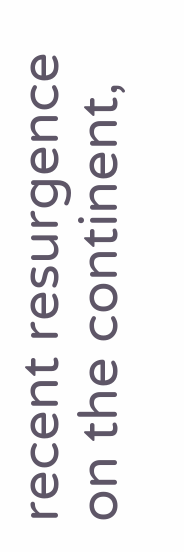recent resurgence on the continent,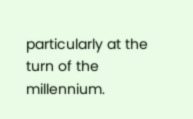particularly at the turn of the millennium.